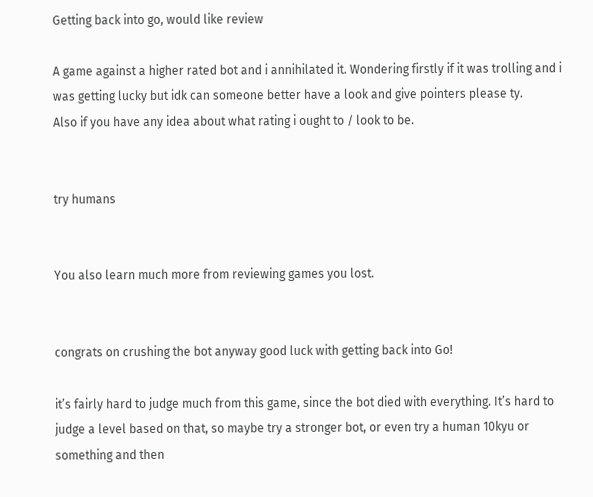Getting back into go, would like review

A game against a higher rated bot and i annihilated it. Wondering firstly if it was trolling and i was getting lucky but idk can someone better have a look and give pointers please ty.
Also if you have any idea about what rating i ought to / look to be.


try humans


You also learn much more from reviewing games you lost.


congrats on crushing the bot anyway good luck with getting back into Go!

it’s fairly hard to judge much from this game, since the bot died with everything. It’s hard to judge a level based on that, so maybe try a stronger bot, or even try a human 10kyu or something and then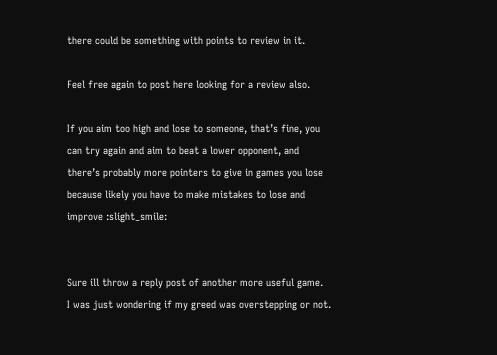there could be something with points to review in it.

Feel free again to post here looking for a review also.

If you aim too high and lose to someone, that’s fine, you can try again and aim to beat a lower opponent, and there’s probably more pointers to give in games you lose because likely you have to make mistakes to lose and improve :slight_smile:


Sure ill throw a reply post of another more useful game.
I was just wondering if my greed was overstepping or not.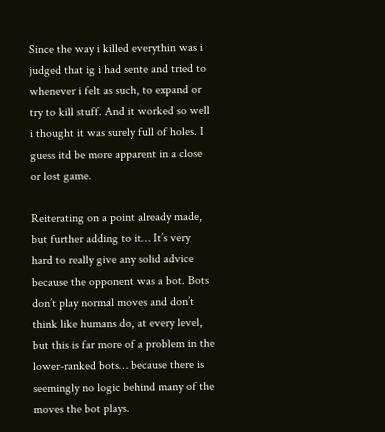Since the way i killed everythin was i judged that ig i had sente and tried to whenever i felt as such, to expand or try to kill stuff. And it worked so well i thought it was surely full of holes. I guess itd be more apparent in a close or lost game.

Reiterating on a point already made, but further adding to it… It’s very hard to really give any solid advice because the opponent was a bot. Bots don’t play normal moves and don’t think like humans do, at every level, but this is far more of a problem in the lower-ranked bots… because there is seemingly no logic behind many of the moves the bot plays.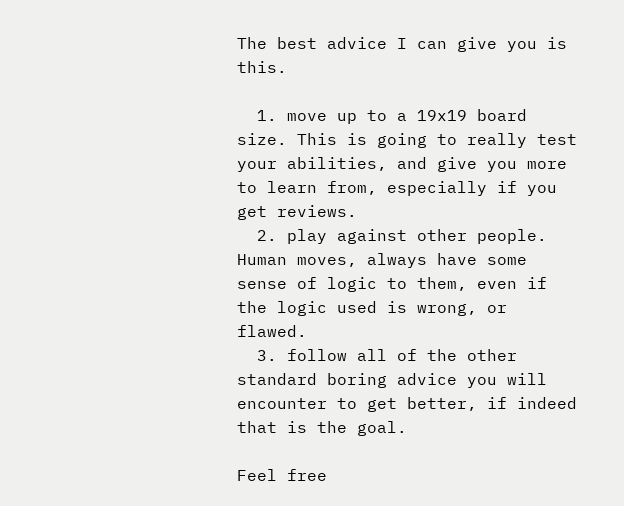The best advice I can give you is this.

  1. move up to a 19x19 board size. This is going to really test your abilities, and give you more to learn from, especially if you get reviews.
  2. play against other people. Human moves, always have some sense of logic to them, even if the logic used is wrong, or flawed.
  3. follow all of the other standard boring advice you will encounter to get better, if indeed that is the goal.

Feel free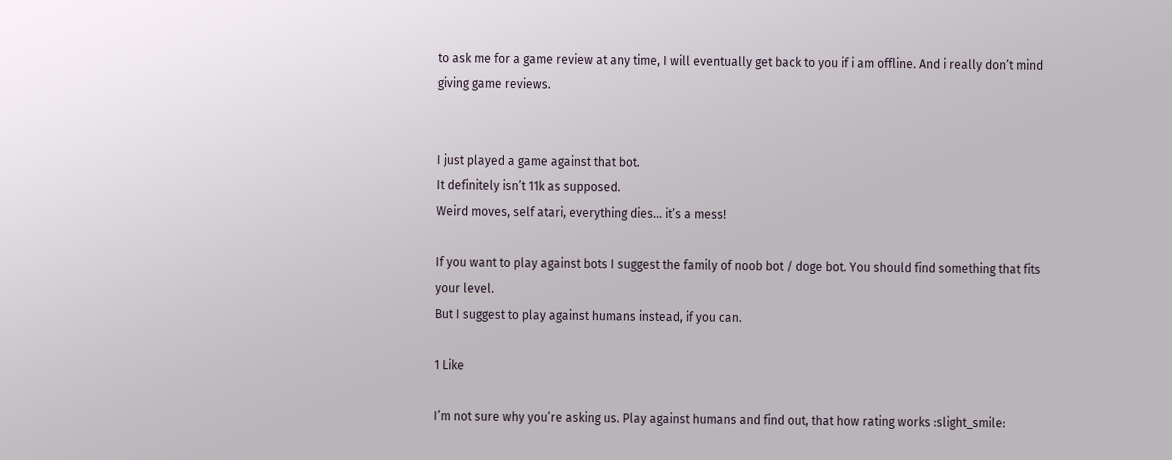to ask me for a game review at any time, I will eventually get back to you if i am offline. And i really don’t mind giving game reviews.


I just played a game against that bot.
It definitely isn’t 11k as supposed.
Weird moves, self atari, everything dies… it’s a mess!

If you want to play against bots I suggest the family of noob bot / doge bot. You should find something that fits your level.
But I suggest to play against humans instead, if you can.

1 Like

I’m not sure why you’re asking us. Play against humans and find out, that how rating works :slight_smile: